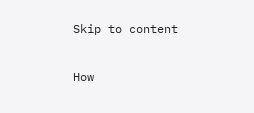Skip to content

How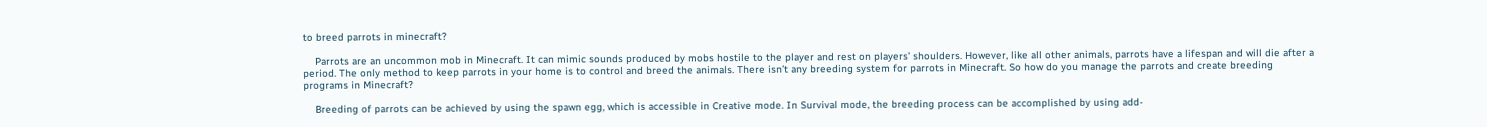to breed parrots in minecraft?

    Parrots are an uncommon mob in Minecraft. It can mimic sounds produced by mobs hostile to the player and rest on players’ shoulders. However, like all other animals, parrots have a lifespan and will die after a period. The only method to keep parrots in your home is to control and breed the animals. There isn’t any breeding system for parrots in Minecraft. So how do you manage the parrots and create breeding programs in Minecraft?

    Breeding of parrots can be achieved by using the spawn egg, which is accessible in Creative mode. In Survival mode, the breeding process can be accomplished by using add-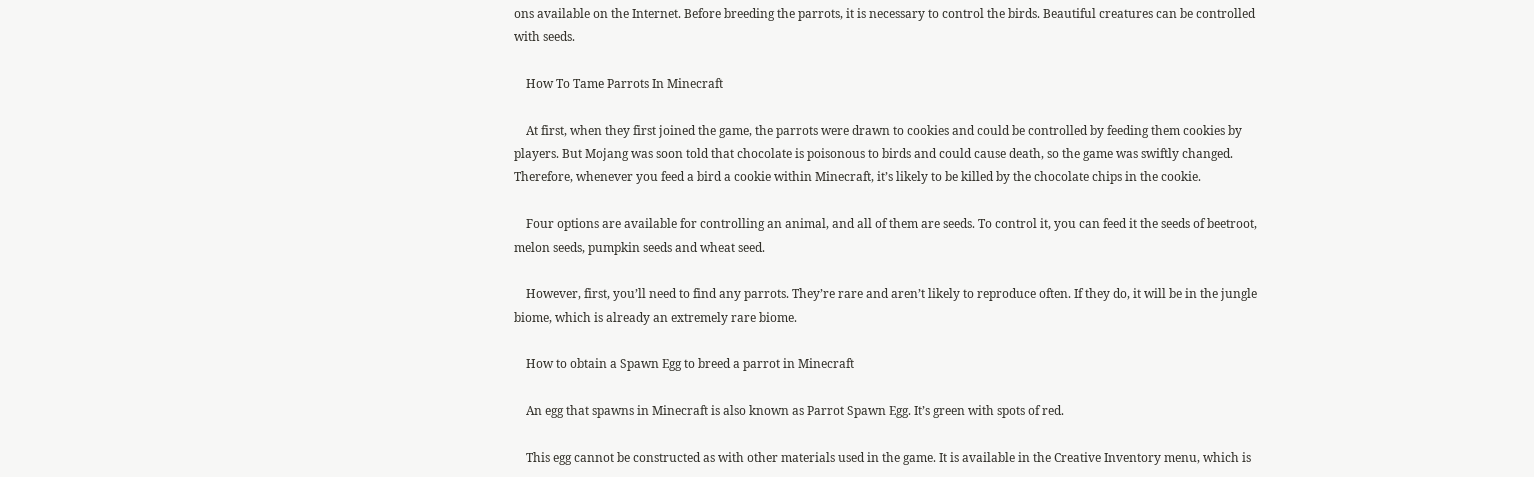ons available on the Internet. Before breeding the parrots, it is necessary to control the birds. Beautiful creatures can be controlled with seeds.

    How To Tame Parrots In Minecraft

    At first, when they first joined the game, the parrots were drawn to cookies and could be controlled by feeding them cookies by players. But Mojang was soon told that chocolate is poisonous to birds and could cause death, so the game was swiftly changed. Therefore, whenever you feed a bird a cookie within Minecraft, it’s likely to be killed by the chocolate chips in the cookie.

    Four options are available for controlling an animal, and all of them are seeds. To control it, you can feed it the seeds of beetroot, melon seeds, pumpkin seeds and wheat seed.

    However, first, you’ll need to find any parrots. They’re rare and aren’t likely to reproduce often. If they do, it will be in the jungle biome, which is already an extremely rare biome.

    How to obtain a Spawn Egg to breed a parrot in Minecraft

    An egg that spawns in Minecraft is also known as Parrot Spawn Egg. It’s green with spots of red.

    This egg cannot be constructed as with other materials used in the game. It is available in the Creative Inventory menu, which is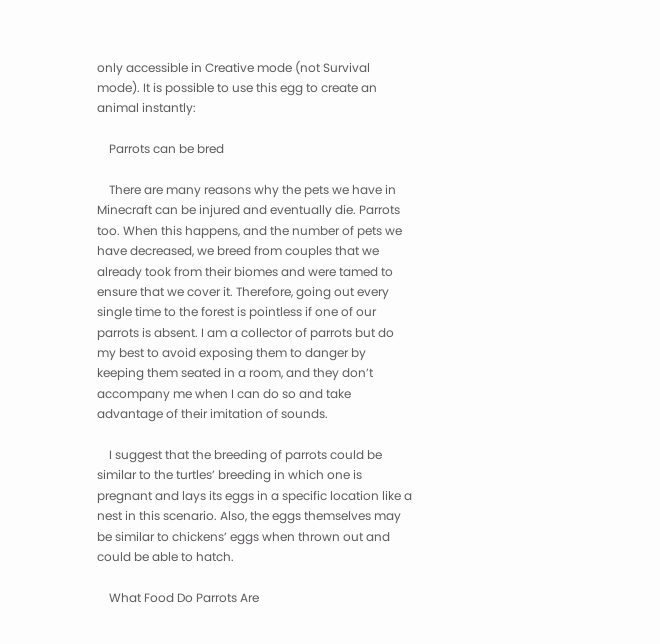only accessible in Creative mode (not Survival mode). It is possible to use this egg to create an animal instantly:

    Parrots can be bred

    There are many reasons why the pets we have in Minecraft can be injured and eventually die. Parrots too. When this happens, and the number of pets we have decreased, we breed from couples that we already took from their biomes and were tamed to ensure that we cover it. Therefore, going out every single time to the forest is pointless if one of our parrots is absent. I am a collector of parrots but do my best to avoid exposing them to danger by keeping them seated in a room, and they don’t accompany me when I can do so and take advantage of their imitation of sounds.

    I suggest that the breeding of parrots could be similar to the turtles’ breeding in which one is pregnant and lays its eggs in a specific location like a nest in this scenario. Also, the eggs themselves may be similar to chickens’ eggs when thrown out and could be able to hatch.

    What Food Do Parrots Are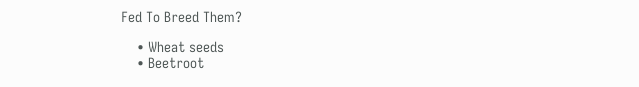Fed To Breed Them?

    • Wheat seeds
    • Beetroot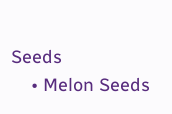Seeds
    • Melon Seeds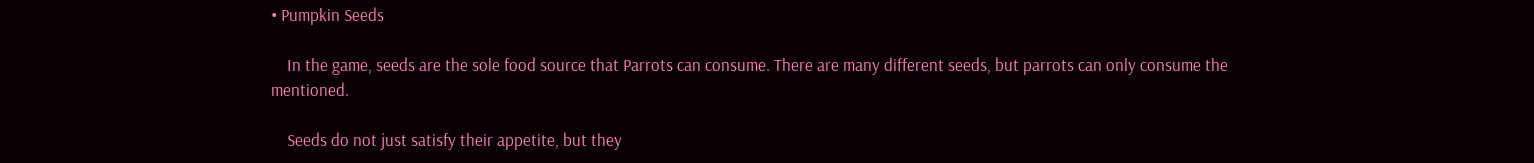• Pumpkin Seeds

    In the game, seeds are the sole food source that Parrots can consume. There are many different seeds, but parrots can only consume the mentioned.

    Seeds do not just satisfy their appetite, but they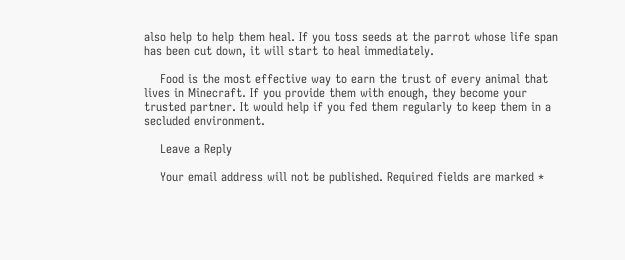also help to help them heal. If you toss seeds at the parrot whose life span has been cut down, it will start to heal immediately.

    Food is the most effective way to earn the trust of every animal that lives in Minecraft. If you provide them with enough, they become your trusted partner. It would help if you fed them regularly to keep them in a secluded environment.

    Leave a Reply

    Your email address will not be published. Required fields are marked *